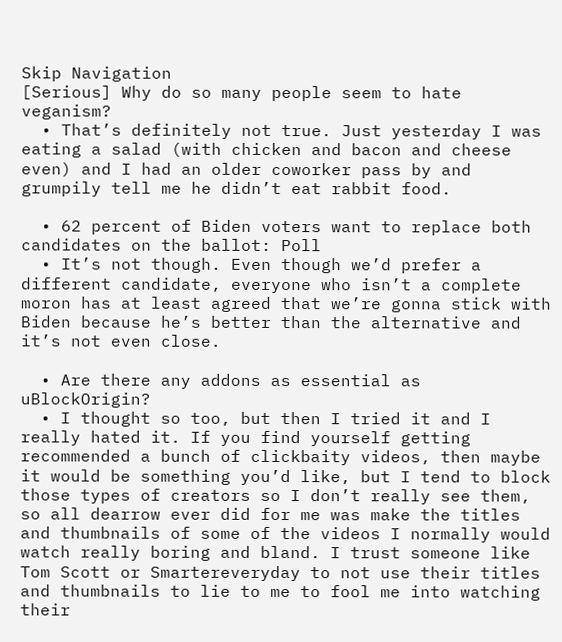Skip Navigation
[Serious] Why do so many people seem to hate veganism?
  • That’s definitely not true. Just yesterday I was eating a salad (with chicken and bacon and cheese even) and I had an older coworker pass by and grumpily tell me he didn’t eat rabbit food.

  • 62 percent of Biden voters want to replace both candidates on the ballot: Poll
  • It’s not though. Even though we’d prefer a different candidate, everyone who isn’t a complete moron has at least agreed that we’re gonna stick with Biden because he’s better than the alternative and it’s not even close.

  • Are there any addons as essential as uBlockOrigin?
  • I thought so too, but then I tried it and I really hated it. If you find yourself getting recommended a bunch of clickbaity videos, then maybe it would be something you’d like, but I tend to block those types of creators so I don’t really see them, so all dearrow ever did for me was make the titles and thumbnails of some of the videos I normally would watch really boring and bland. I trust someone like Tom Scott or Smartereveryday to not use their titles and thumbnails to lie to me to fool me into watching their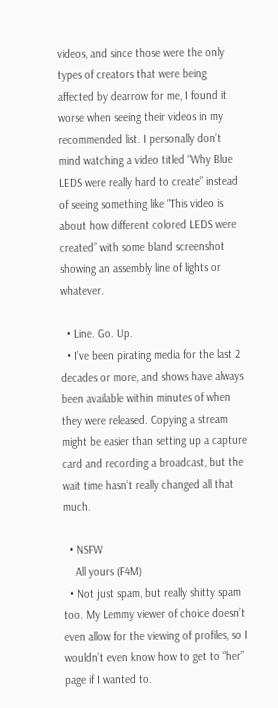videos, and since those were the only types of creators that were being affected by dearrow for me, I found it worse when seeing their videos in my recommended list. I personally don’t mind watching a video titled “Why Blue LEDS were really hard to create” instead of seeing something like “This video is about how different colored LEDS were created” with some bland screenshot showing an assembly line of lights or whatever.

  • Line. Go. Up.
  • I’ve been pirating media for the last 2 decades or more, and shows have always been available within minutes of when they were released. Copying a stream might be easier than setting up a capture card and recording a broadcast, but the wait time hasn’t really changed all that much.

  • NSFW
    All yours (F4M)
  • Not just spam, but really shitty spam too. My Lemmy viewer of choice doesn’t even allow for the viewing of profiles, so I wouldn’t even know how to get to “her” page if I wanted to.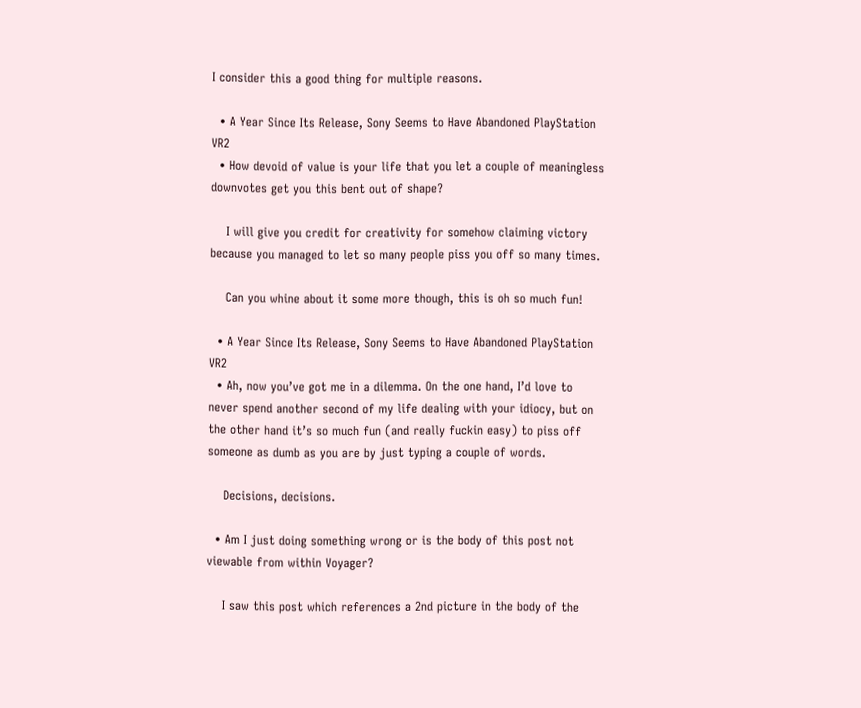I consider this a good thing for multiple reasons.

  • A Year Since Its Release, Sony Seems to Have Abandoned PlayStation VR2
  • How devoid of value is your life that you let a couple of meaningless downvotes get you this bent out of shape?

    I will give you credit for creativity for somehow claiming victory because you managed to let so many people piss you off so many times.

    Can you whine about it some more though, this is oh so much fun!

  • A Year Since Its Release, Sony Seems to Have Abandoned PlayStation VR2
  • Ah, now you’ve got me in a dilemma. On the one hand, I’d love to never spend another second of my life dealing with your idiocy, but on the other hand it’s so much fun (and really fuckin easy) to piss off someone as dumb as you are by just typing a couple of words.

    Decisions, decisions.

  • Am I just doing something wrong or is the body of this post not viewable from within Voyager?

    I saw this post which references a 2nd picture in the body of the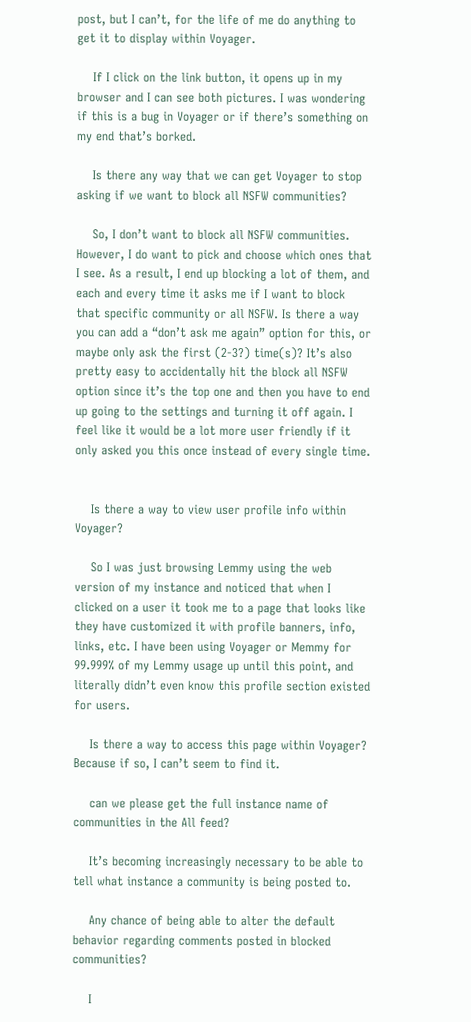post, but I can’t, for the life of me do anything to get it to display within Voyager.

    If I click on the link button, it opens up in my browser and I can see both pictures. I was wondering if this is a bug in Voyager or if there’s something on my end that’s borked.

    Is there any way that we can get Voyager to stop asking if we want to block all NSFW communities?

    So, I don’t want to block all NSFW communities. However, I do want to pick and choose which ones that I see. As a result, I end up blocking a lot of them, and each and every time it asks me if I want to block that specific community or all NSFW. Is there a way you can add a “don’t ask me again” option for this, or maybe only ask the first (2-3?) time(s)? It’s also pretty easy to accidentally hit the block all NSFW option since it’s the top one and then you have to end up going to the settings and turning it off again. I feel like it would be a lot more user friendly if it only asked you this once instead of every single time.


    Is there a way to view user profile info within Voyager?

    So I was just browsing Lemmy using the web version of my instance and noticed that when I clicked on a user it took me to a page that looks like they have customized it with profile banners, info, links, etc. I have been using Voyager or Memmy for 99.999% of my Lemmy usage up until this point, and literally didn’t even know this profile section existed for users.

    Is there a way to access this page within Voyager? Because if so, I can’t seem to find it.

    can we please get the full instance name of communities in the All feed?

    It’s becoming increasingly necessary to be able to tell what instance a community is being posted to.

    Any chance of being able to alter the default behavior regarding comments posted in blocked communities?

    I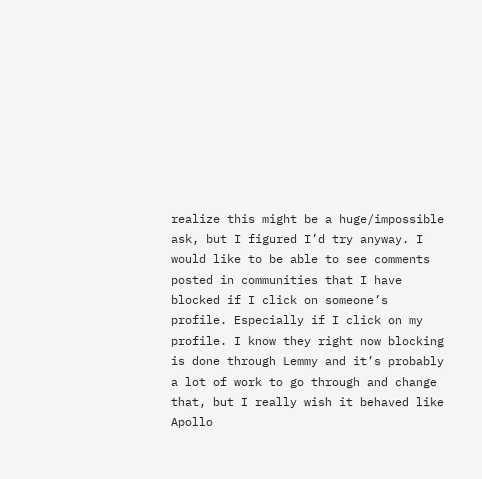realize this might be a huge/impossible ask, but I figured I’d try anyway. I would like to be able to see comments posted in communities that I have blocked if I click on someone’s profile. Especially if I click on my profile. I know they right now blocking is done through Lemmy and it’s probably a lot of work to go through and change that, but I really wish it behaved like Apollo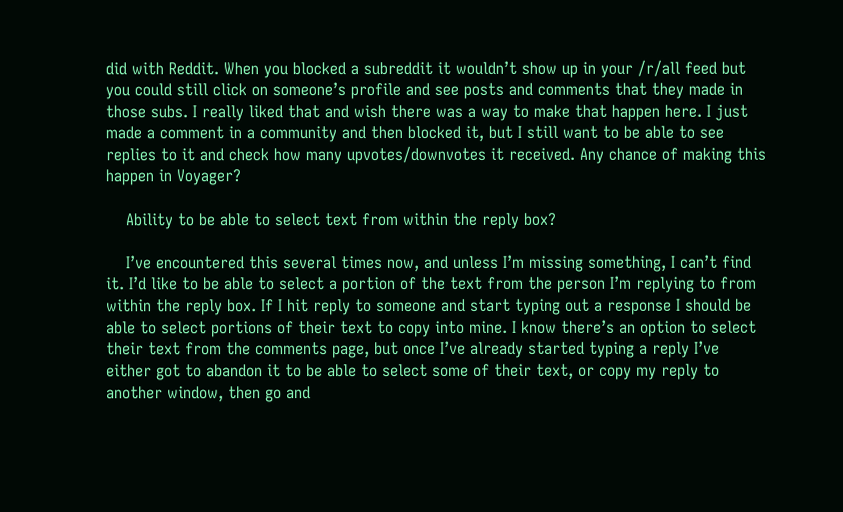did with Reddit. When you blocked a subreddit it wouldn’t show up in your /r/all feed but you could still click on someone’s profile and see posts and comments that they made in those subs. I really liked that and wish there was a way to make that happen here. I just made a comment in a community and then blocked it, but I still want to be able to see replies to it and check how many upvotes/downvotes it received. Any chance of making this happen in Voyager?

    Ability to be able to select text from within the reply box?

    I’ve encountered this several times now, and unless I’m missing something, I can’t find it. I’d like to be able to select a portion of the text from the person I’m replying to from within the reply box. If I hit reply to someone and start typing out a response I should be able to select portions of their text to copy into mine. I know there’s an option to select their text from the comments page, but once I’ve already started typing a reply I’ve either got to abandon it to be able to select some of their text, or copy my reply to another window, then go and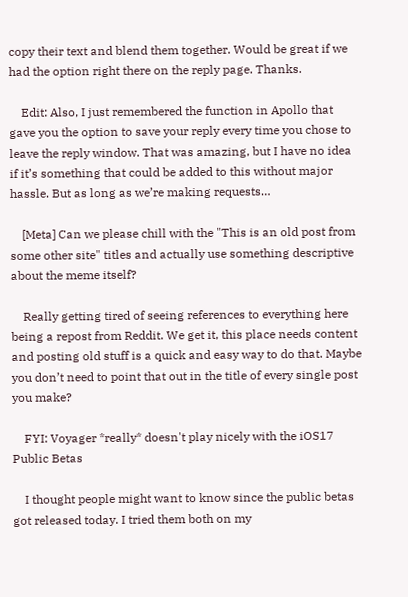copy their text and blend them together. Would be great if we had the option right there on the reply page. Thanks.

    Edit: Also, I just remembered the function in Apollo that gave you the option to save your reply every time you chose to leave the reply window. That was amazing, but I have no idea if it’s something that could be added to this without major hassle. But as long as we’re making requests…

    [Meta] Can we please chill with the "This is an old post from some other site" titles and actually use something descriptive about the meme itself?

    Really getting tired of seeing references to everything here being a repost from Reddit. We get it, this place needs content and posting old stuff is a quick and easy way to do that. Maybe you don’t need to point that out in the title of every single post you make?

    FYI: Voyager *really* doesn't play nicely with the iOS17 Public Betas

    I thought people might want to know since the public betas got released today. I tried them both on my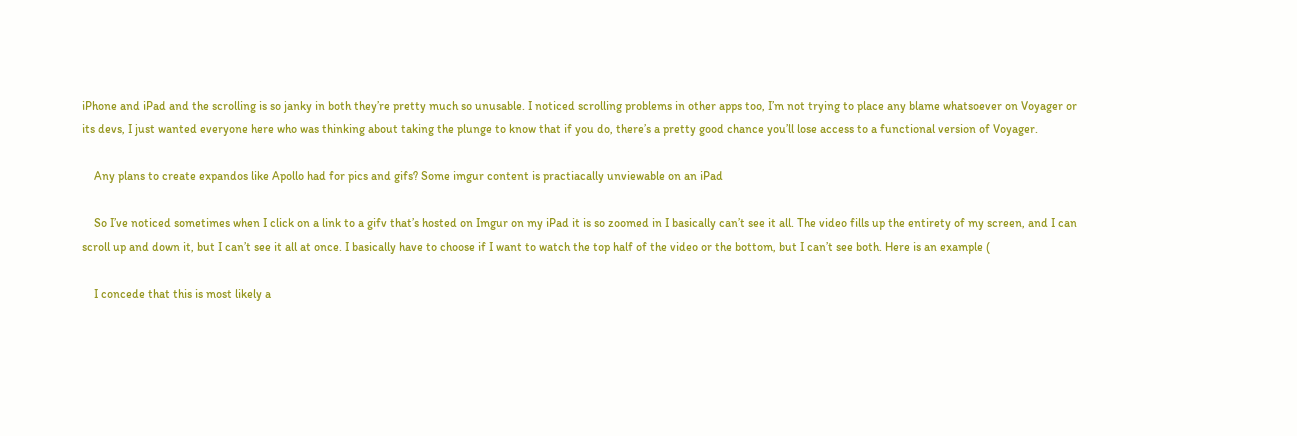iPhone and iPad and the scrolling is so janky in both they’re pretty much so unusable. I noticed scrolling problems in other apps too, I’m not trying to place any blame whatsoever on Voyager or its devs, I just wanted everyone here who was thinking about taking the plunge to know that if you do, there’s a pretty good chance you’ll lose access to a functional version of Voyager.

    Any plans to create expandos like Apollo had for pics and gifs? Some imgur content is practiacally unviewable on an iPad

    So I’ve noticed sometimes when I click on a link to a gifv that’s hosted on Imgur on my iPad it is so zoomed in I basically can’t see it all. The video fills up the entirety of my screen, and I can scroll up and down it, but I can’t see it all at once. I basically have to choose if I want to watch the top half of the video or the bottom, but I can’t see both. Here is an example (

    I concede that this is most likely a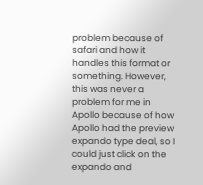problem because of safari and how it handles this format or something. However, this was never a problem for me in Apollo because of how Apollo had the preview expando type deal, so I could just click on the expando and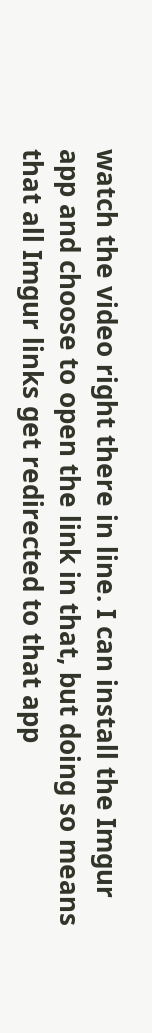watch the video right there in line. I can install the Imgur app and choose to open the link in that, but doing so means that all Imgur links get redirected to that app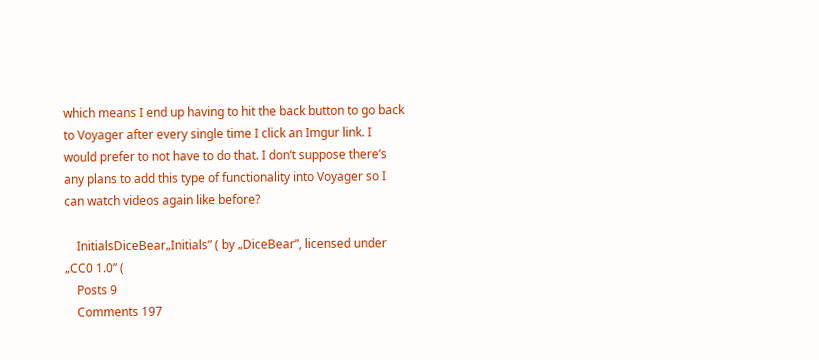which means I end up having to hit the back button to go back to Voyager after every single time I click an Imgur link. I would prefer to not have to do that. I don’t suppose there’s any plans to add this type of functionality into Voyager so I can watch videos again like before?

    InitialsDiceBear„Initials” ( by „DiceBear”, licensed under „CC0 1.0” (
    Posts 9
    Comments 197